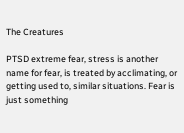The Creatures

PTSD extreme fear, stress is another name for fear, is treated by acclimating, or getting used to, similar situations. Fear is just something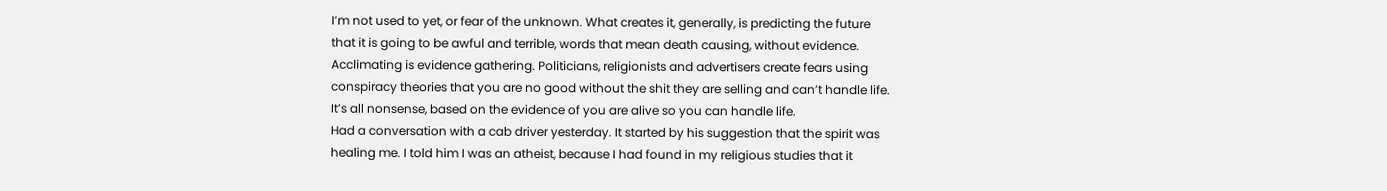I’m not used to yet, or fear of the unknown. What creates it, generally, is predicting the future that it is going to be awful and terrible, words that mean death causing, without evidence. Acclimating is evidence gathering. Politicians, religionists and advertisers create fears using conspiracy theories that you are no good without the shit they are selling and can’t handle life. It’s all nonsense, based on the evidence of you are alive so you can handle life.
Had a conversation with a cab driver yesterday. It started by his suggestion that the spirit was healing me. I told him I was an atheist, because I had found in my religious studies that it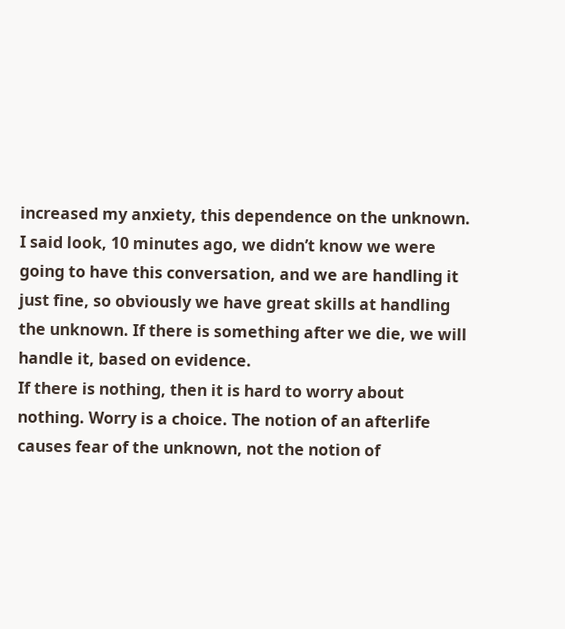increased my anxiety, this dependence on the unknown.
I said look, 10 minutes ago, we didn’t know we were going to have this conversation, and we are handling it just fine, so obviously we have great skills at handling the unknown. If there is something after we die, we will handle it, based on evidence.
If there is nothing, then it is hard to worry about nothing. Worry is a choice. The notion of an afterlife causes fear of the unknown, not the notion of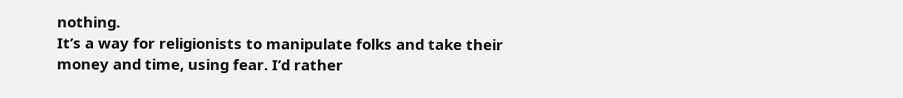nothing.
It’s a way for religionists to manipulate folks and take their money and time, using fear. I’d rather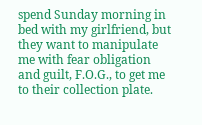spend Sunday morning in bed with my girlfriend, but they want to manipulate me with fear obligation and guilt, F.O.G., to get me to their collection plate.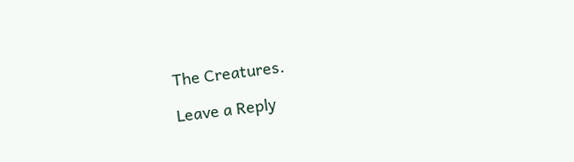The Creatures.

Leave a Reply